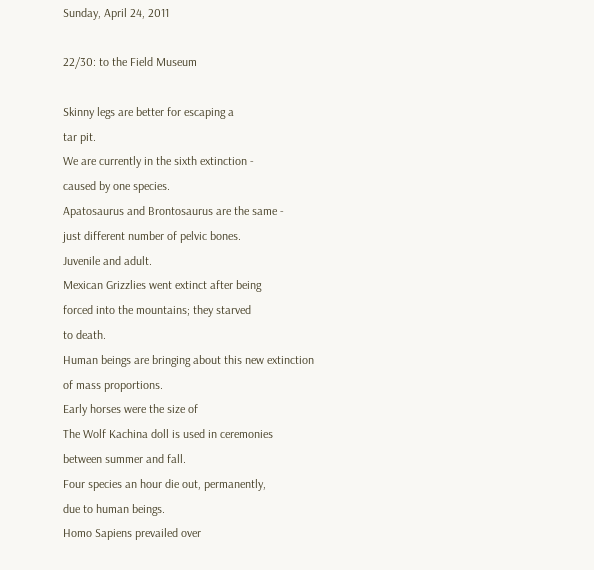Sunday, April 24, 2011

22/30: to the Field Museum

Skinny legs are better for escaping a
tar pit.
We are currently in the sixth extinction -
caused by one species.
Apatosaurus and Brontosaurus are the same -
just different number of pelvic bones.
Juvenile and adult.
Mexican Grizzlies went extinct after being
forced into the mountains; they starved
to death.
Human beings are bringing about this new extinction
of mass proportions.
Early horses were the size of
The Wolf Kachina doll is used in ceremonies
between summer and fall.
Four species an hour die out, permanently,
due to human beings.
Homo Sapiens prevailed over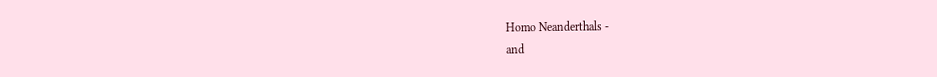Homo Neanderthals -
and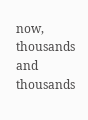now, thousands and thousands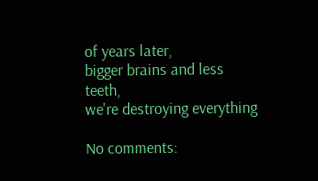of years later,
bigger brains and less teeth,
we're destroying everything

No comments: